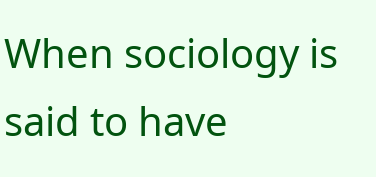When sociology is said to have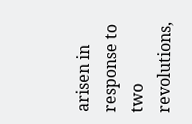arisen in response to two revolutions,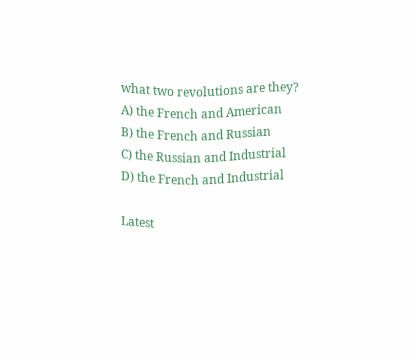what two revolutions are they?
A) the French and American
B) the French and Russian
C) the Russian and Industrial
D) the French and Industrial

Latest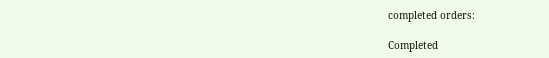completed orders:

Completed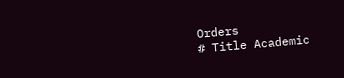Orders
# Title Academic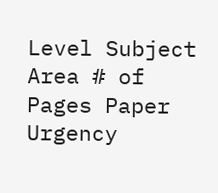Level Subject Area # of Pages Paper Urgency